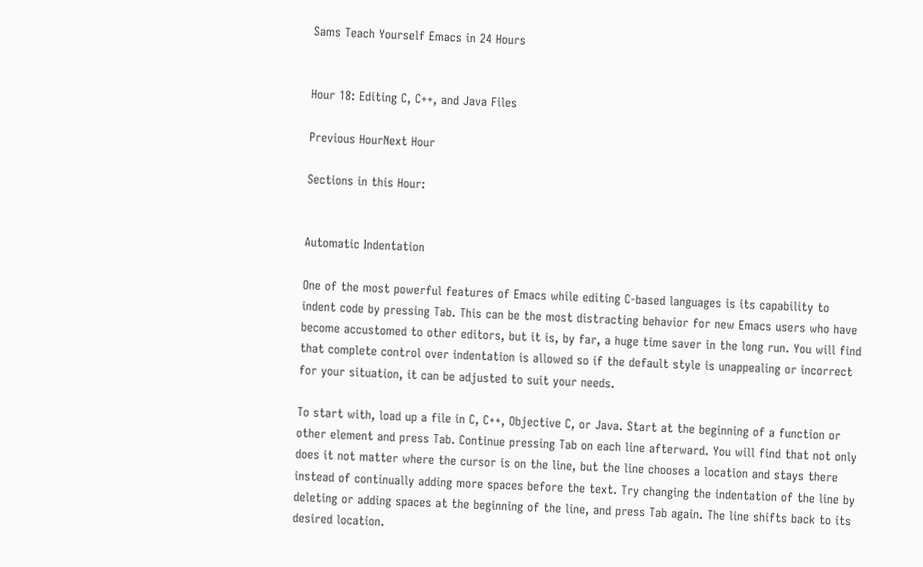Sams Teach Yourself Emacs in 24 Hours


Hour 18: Editing C, C++, and Java Files

Previous HourNext Hour

Sections in this Hour:


Automatic Indentation

One of the most powerful features of Emacs while editing C-based languages is its capability to indent code by pressing Tab. This can be the most distracting behavior for new Emacs users who have become accustomed to other editors, but it is, by far, a huge time saver in the long run. You will find that complete control over indentation is allowed so if the default style is unappealing or incorrect for your situation, it can be adjusted to suit your needs.

To start with, load up a file in C, C++, Objective C, or Java. Start at the beginning of a function or other element and press Tab. Continue pressing Tab on each line afterward. You will find that not only does it not matter where the cursor is on the line, but the line chooses a location and stays there instead of continually adding more spaces before the text. Try changing the indentation of the line by deleting or adding spaces at the beginning of the line, and press Tab again. The line shifts back to its desired location.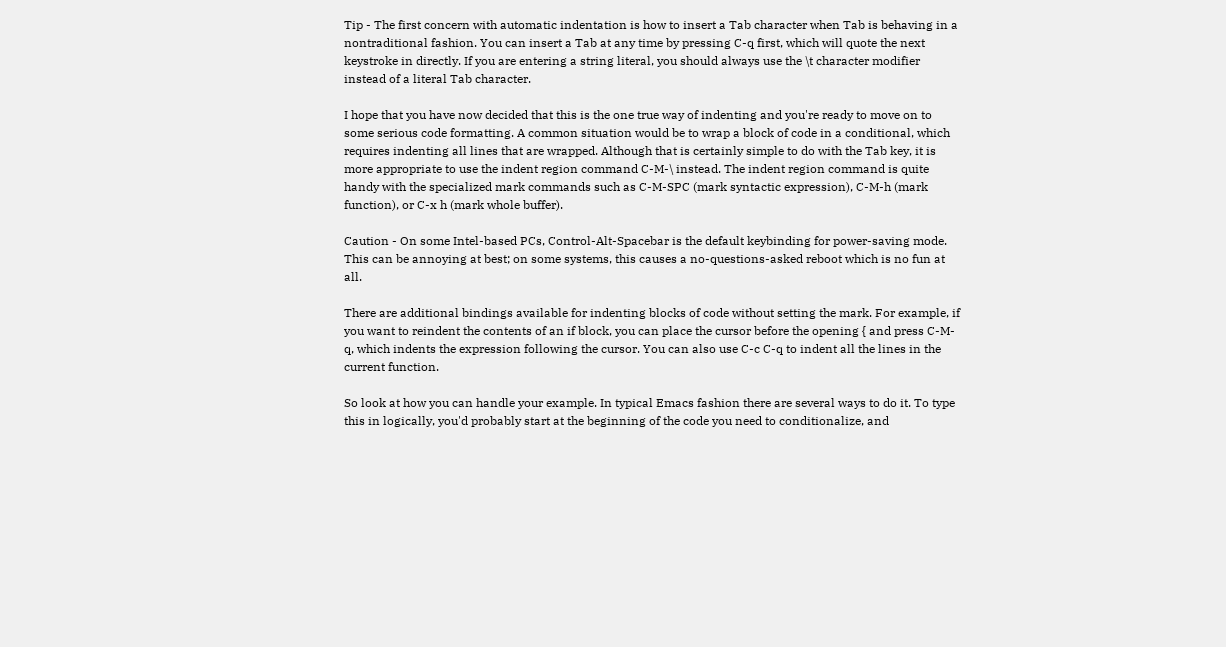Tip - The first concern with automatic indentation is how to insert a Tab character when Tab is behaving in a nontraditional fashion. You can insert a Tab at any time by pressing C-q first, which will quote the next keystroke in directly. If you are entering a string literal, you should always use the \t character modifier instead of a literal Tab character.

I hope that you have now decided that this is the one true way of indenting and you're ready to move on to some serious code formatting. A common situation would be to wrap a block of code in a conditional, which requires indenting all lines that are wrapped. Although that is certainly simple to do with the Tab key, it is more appropriate to use the indent region command C-M-\ instead. The indent region command is quite handy with the specialized mark commands such as C-M-SPC (mark syntactic expression), C-M-h (mark function), or C-x h (mark whole buffer).

Caution - On some Intel-based PCs, Control-Alt-Spacebar is the default keybinding for power-saving mode. This can be annoying at best; on some systems, this causes a no-questions-asked reboot which is no fun at all.

There are additional bindings available for indenting blocks of code without setting the mark. For example, if you want to reindent the contents of an if block, you can place the cursor before the opening { and press C-M-q, which indents the expression following the cursor. You can also use C-c C-q to indent all the lines in the current function.

So look at how you can handle your example. In typical Emacs fashion there are several ways to do it. To type this in logically, you'd probably start at the beginning of the code you need to conditionalize, and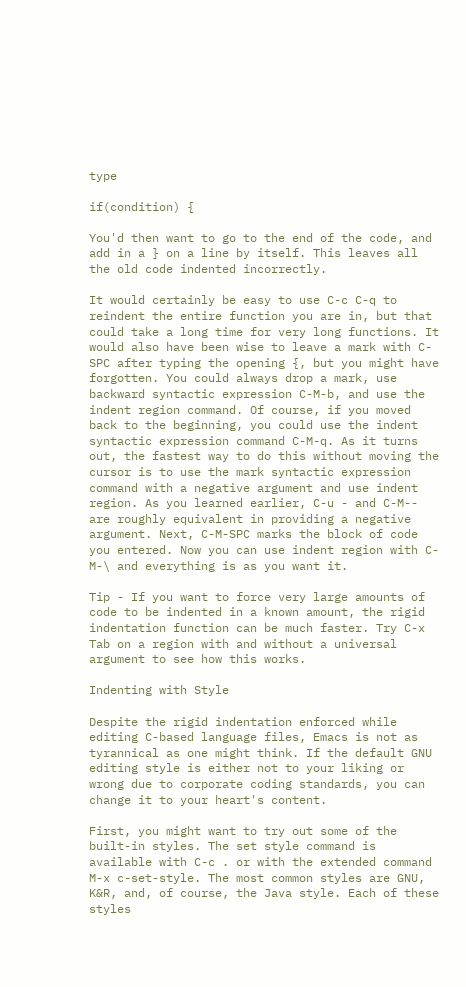type

if(condition) {

You'd then want to go to the end of the code, and add in a } on a line by itself. This leaves all the old code indented incorrectly.

It would certainly be easy to use C-c C-q to reindent the entire function you are in, but that could take a long time for very long functions. It would also have been wise to leave a mark with C-SPC after typing the opening {, but you might have forgotten. You could always drop a mark, use backward syntactic expression C-M-b, and use the indent region command. Of course, if you moved back to the beginning, you could use the indent syntactic expression command C-M-q. As it turns out, the fastest way to do this without moving the cursor is to use the mark syntactic expression command with a negative argument and use indent region. As you learned earlier, C-u - and C-M-- are roughly equivalent in providing a negative argument. Next, C-M-SPC marks the block of code you entered. Now you can use indent region with C-M-\ and everything is as you want it.

Tip - If you want to force very large amounts of code to be indented in a known amount, the rigid indentation function can be much faster. Try C-x Tab on a region with and without a universal argument to see how this works.

Indenting with Style

Despite the rigid indentation enforced while editing C-based language files, Emacs is not as tyrannical as one might think. If the default GNU editing style is either not to your liking or wrong due to corporate coding standards, you can change it to your heart's content.

First, you might want to try out some of the built-in styles. The set style command is available with C-c . or with the extended command M-x c-set-style. The most common styles are GNU, K&R, and, of course, the Java style. Each of these styles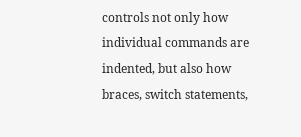controls not only how individual commands are indented, but also how braces, switch statements,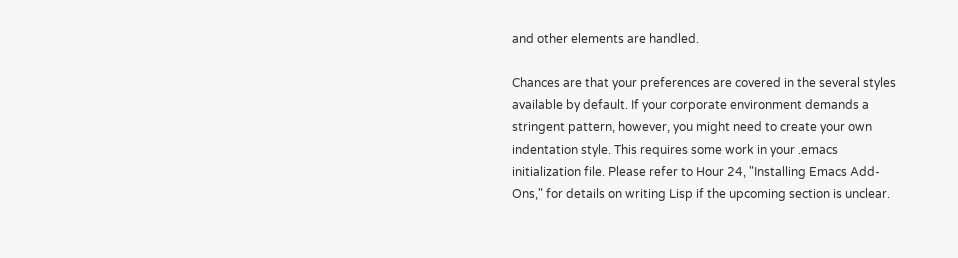and other elements are handled.

Chances are that your preferences are covered in the several styles available by default. If your corporate environment demands a stringent pattern, however, you might need to create your own indentation style. This requires some work in your .emacs initialization file. Please refer to Hour 24, "Installing Emacs Add-Ons," for details on writing Lisp if the upcoming section is unclear.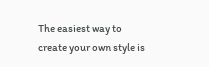The easiest way to create your own style is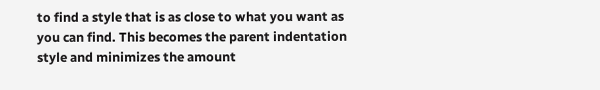to find a style that is as close to what you want as you can find. This becomes the parent indentation style and minimizes the amount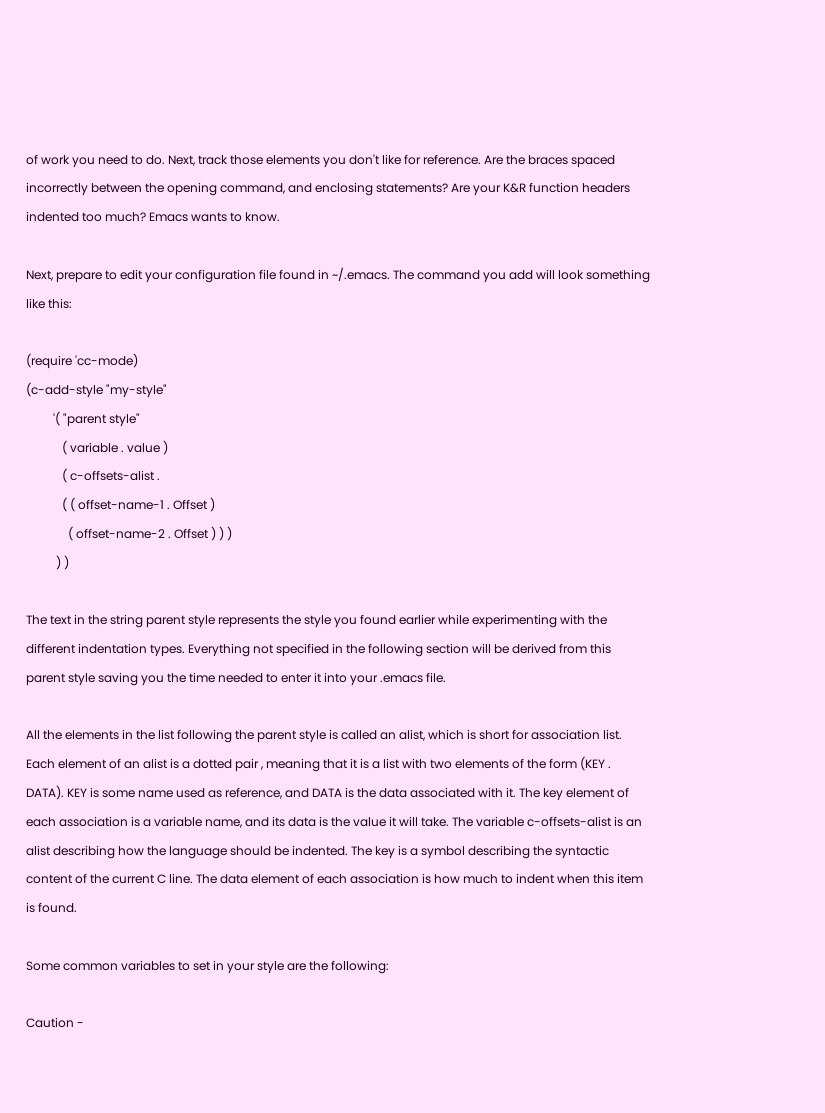of work you need to do. Next, track those elements you don't like for reference. Are the braces spaced incorrectly between the opening command, and enclosing statements? Are your K&R function headers indented too much? Emacs wants to know.

Next, prepare to edit your configuration file found in ~/.emacs. The command you add will look something like this:

(require 'cc-mode)
(c-add-style "my-style"
         '( "parent style"
            ( variable . value )
            ( c-offsets-alist .
            ( ( offset-name-1 . Offset )
              ( offset-name-2 . Offset ) ) )
          ) )

The text in the string parent style represents the style you found earlier while experimenting with the different indentation types. Everything not specified in the following section will be derived from this parent style saving you the time needed to enter it into your .emacs file.

All the elements in the list following the parent style is called an alist, which is short for association list. Each element of an alist is a dotted pair , meaning that it is a list with two elements of the form (KEY . DATA). KEY is some name used as reference, and DATA is the data associated with it. The key element of each association is a variable name, and its data is the value it will take. The variable c-offsets-alist is an alist describing how the language should be indented. The key is a symbol describing the syntactic content of the current C line. The data element of each association is how much to indent when this item is found.

Some common variables to set in your style are the following:

Caution -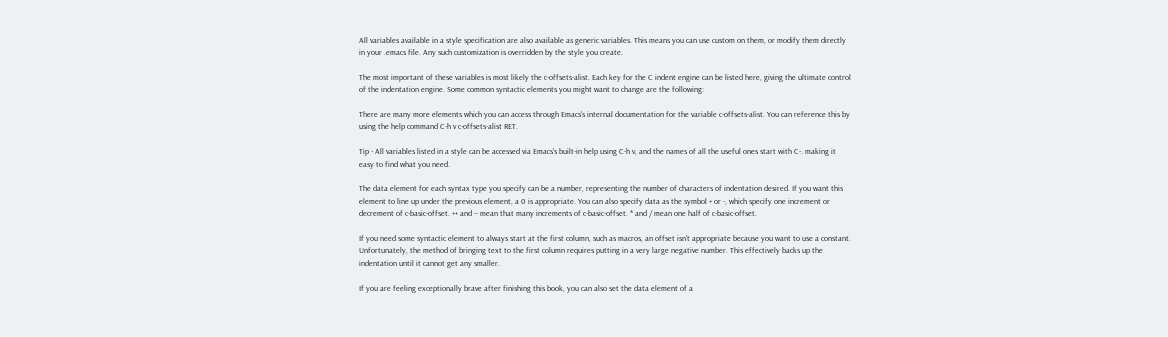All variables available in a style specification are also available as generic variables. This means you can use custom on them, or modify them directly in your .emacs file. Any such customization is overridden by the style you create.

The most important of these variables is most likely the c-offsets-alist. Each key for the C indent engine can be listed here, giving the ultimate control of the indentation engine. Some common syntactic elements you might want to change are the following:

There are many more elements which you can access through Emacs's internal documentation for the variable c-offsets-alist. You can reference this by using the help command C-h v c-offsets-alist RET.

Tip - All variables listed in a style can be accessed via Emacs's built-in help using C-h v, and the names of all the useful ones start with C-. making it easy to find what you need.

The data element for each syntax type you specify can be a number, representing the number of characters of indentation desired. If you want this element to line up under the previous element, a 0 is appropriate. You can also specify data as the symbol + or -, which specify one increment or decrement of c-basic-offset. ++ and -- mean that many increments of c-basic-offset. * and / mean one half of c-basic-offset.

If you need some syntactic element to always start at the first column, such as macros, an offset isn't appropriate because you want to use a constant. Unfortunately, the method of bringing text to the first column requires putting in a very large negative number. This effectively backs up the indentation until it cannot get any smaller.

If you are feeling exceptionally brave after finishing this book, you can also set the data element of a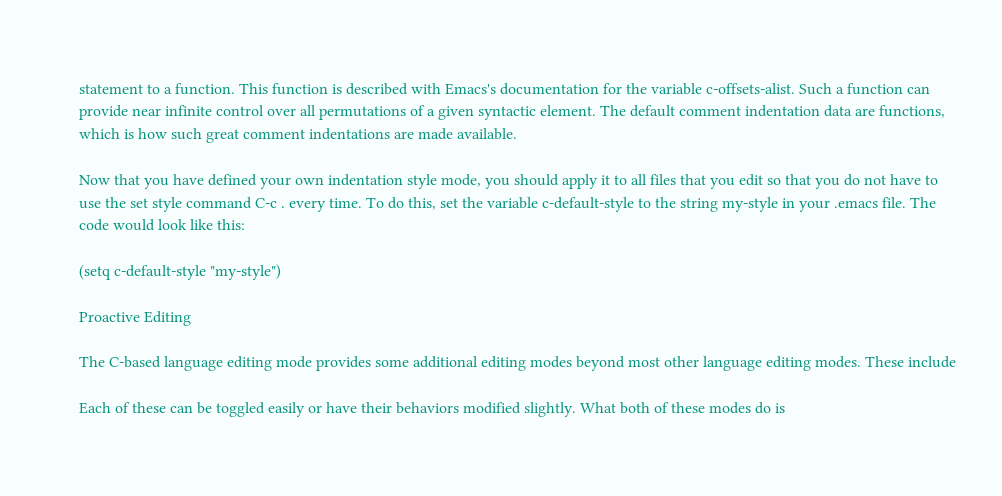statement to a function. This function is described with Emacs's documentation for the variable c-offsets-alist. Such a function can provide near infinite control over all permutations of a given syntactic element. The default comment indentation data are functions, which is how such great comment indentations are made available.

Now that you have defined your own indentation style mode, you should apply it to all files that you edit so that you do not have to use the set style command C-c . every time. To do this, set the variable c-default-style to the string my-style in your .emacs file. The code would look like this:

(setq c-default-style "my-style")

Proactive Editing

The C-based language editing mode provides some additional editing modes beyond most other language editing modes. These include

Each of these can be toggled easily or have their behaviors modified slightly. What both of these modes do is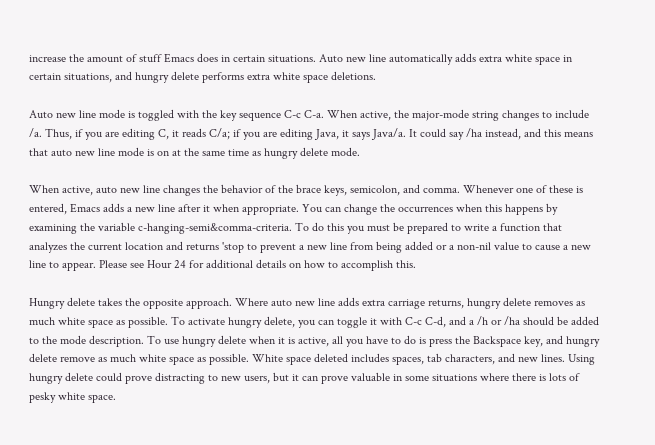increase the amount of stuff Emacs does in certain situations. Auto new line automatically adds extra white space in certain situations, and hungry delete performs extra white space deletions.

Auto new line mode is toggled with the key sequence C-c C-a. When active, the major-mode string changes to include /a. Thus, if you are editing C, it reads C/a; if you are editing Java, it says Java/a. It could say /ha instead, and this means that auto new line mode is on at the same time as hungry delete mode.

When active, auto new line changes the behavior of the brace keys, semicolon, and comma. Whenever one of these is entered, Emacs adds a new line after it when appropriate. You can change the occurrences when this happens by examining the variable c-hanging-semi&comma-criteria. To do this you must be prepared to write a function that analyzes the current location and returns 'stop to prevent a new line from being added or a non-nil value to cause a new line to appear. Please see Hour 24 for additional details on how to accomplish this.

Hungry delete takes the opposite approach. Where auto new line adds extra carriage returns, hungry delete removes as much white space as possible. To activate hungry delete, you can toggle it with C-c C-d, and a /h or /ha should be added to the mode description. To use hungry delete when it is active, all you have to do is press the Backspace key, and hungry delete remove as much white space as possible. White space deleted includes spaces, tab characters, and new lines. Using hungry delete could prove distracting to new users, but it can prove valuable in some situations where there is lots of pesky white space.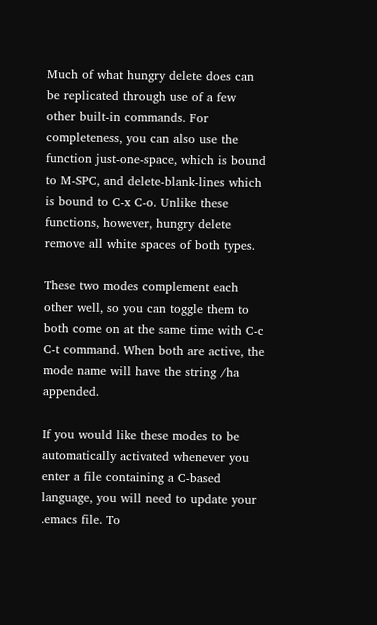Much of what hungry delete does can be replicated through use of a few other built-in commands. For completeness, you can also use the function just-one-space, which is bound to M-SPC, and delete-blank-lines which is bound to C-x C-o. Unlike these functions, however, hungry delete remove all white spaces of both types.

These two modes complement each other well, so you can toggle them to both come on at the same time with C-c C-t command. When both are active, the mode name will have the string /ha appended.

If you would like these modes to be automatically activated whenever you enter a file containing a C-based language, you will need to update your .emacs file. To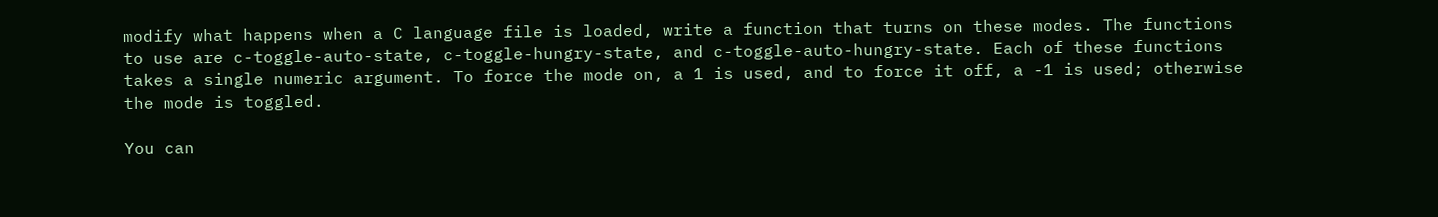modify what happens when a C language file is loaded, write a function that turns on these modes. The functions to use are c-toggle-auto-state, c-toggle-hungry-state, and c-toggle-auto-hungry-state. Each of these functions takes a single numeric argument. To force the mode on, a 1 is used, and to force it off, a -1 is used; otherwise the mode is toggled.

You can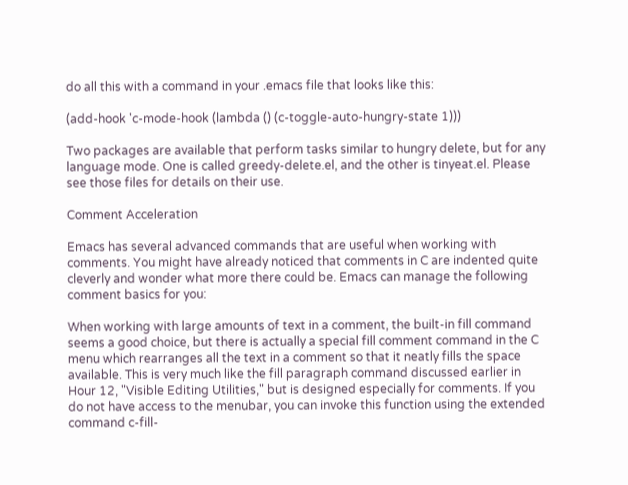do all this with a command in your .emacs file that looks like this:

(add-hook 'c-mode-hook (lambda () (c-toggle-auto-hungry-state 1)))

Two packages are available that perform tasks similar to hungry delete, but for any language mode. One is called greedy-delete.el, and the other is tinyeat.el. Please see those files for details on their use.

Comment Acceleration

Emacs has several advanced commands that are useful when working with comments. You might have already noticed that comments in C are indented quite cleverly and wonder what more there could be. Emacs can manage the following comment basics for you:

When working with large amounts of text in a comment, the built-in fill command seems a good choice, but there is actually a special fill comment command in the C menu which rearranges all the text in a comment so that it neatly fills the space available. This is very much like the fill paragraph command discussed earlier in Hour 12, "Visible Editing Utilities," but is designed especially for comments. If you do not have access to the menubar, you can invoke this function using the extended command c-fill-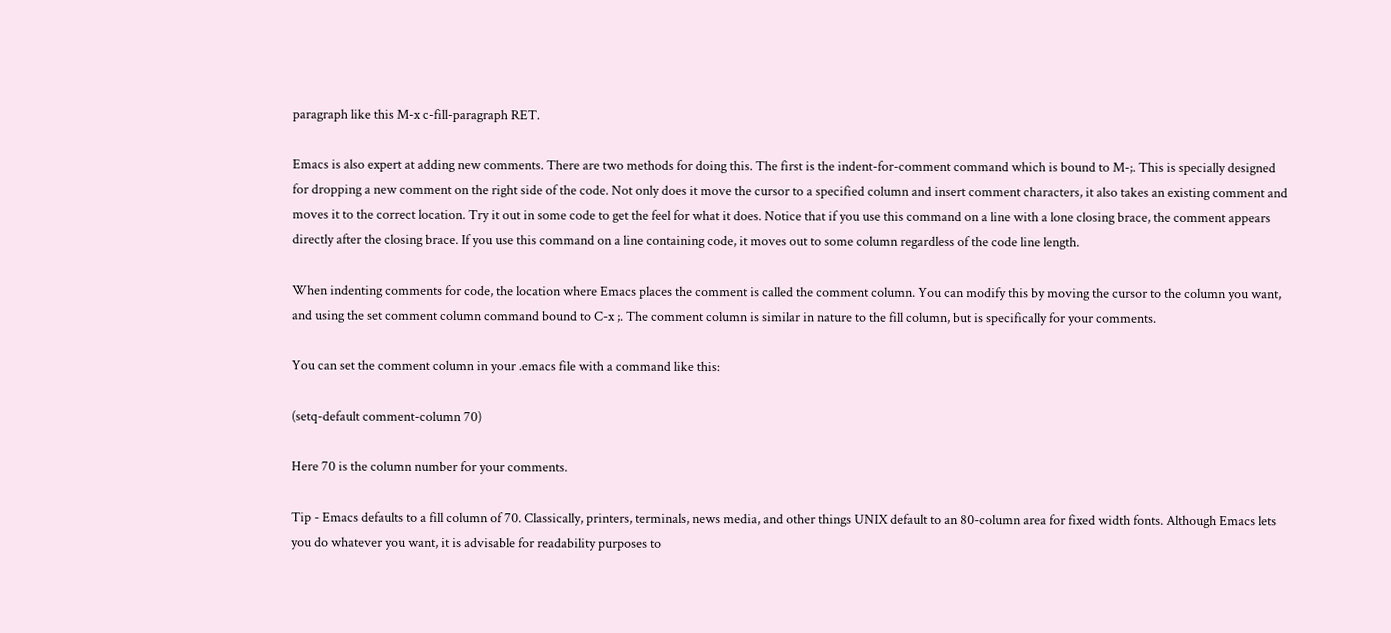paragraph like this M-x c-fill-paragraph RET.

Emacs is also expert at adding new comments. There are two methods for doing this. The first is the indent-for-comment command which is bound to M-;. This is specially designed for dropping a new comment on the right side of the code. Not only does it move the cursor to a specified column and insert comment characters, it also takes an existing comment and moves it to the correct location. Try it out in some code to get the feel for what it does. Notice that if you use this command on a line with a lone closing brace, the comment appears directly after the closing brace. If you use this command on a line containing code, it moves out to some column regardless of the code line length.

When indenting comments for code, the location where Emacs places the comment is called the comment column. You can modify this by moving the cursor to the column you want, and using the set comment column command bound to C-x ;. The comment column is similar in nature to the fill column, but is specifically for your comments.

You can set the comment column in your .emacs file with a command like this:

(setq-default comment-column 70)

Here 70 is the column number for your comments.

Tip - Emacs defaults to a fill column of 70. Classically, printers, terminals, news media, and other things UNIX default to an 80-column area for fixed width fonts. Although Emacs lets you do whatever you want, it is advisable for readability purposes to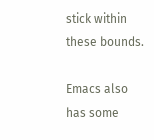stick within these bounds.

Emacs also has some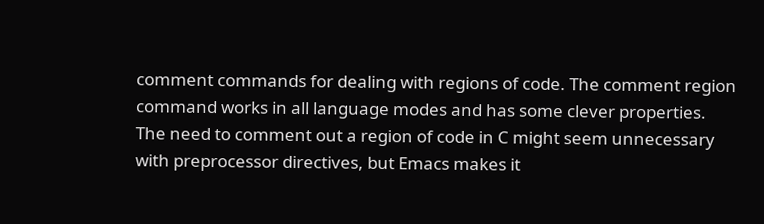comment commands for dealing with regions of code. The comment region command works in all language modes and has some clever properties. The need to comment out a region of code in C might seem unnecessary with preprocessor directives, but Emacs makes it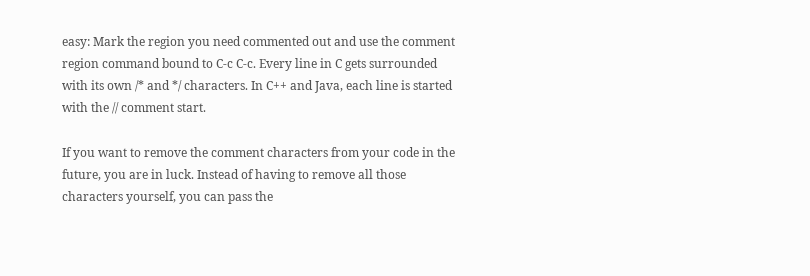easy: Mark the region you need commented out and use the comment region command bound to C-c C-c. Every line in C gets surrounded with its own /* and */ characters. In C++ and Java, each line is started with the // comment start.

If you want to remove the comment characters from your code in the future, you are in luck. Instead of having to remove all those characters yourself, you can pass the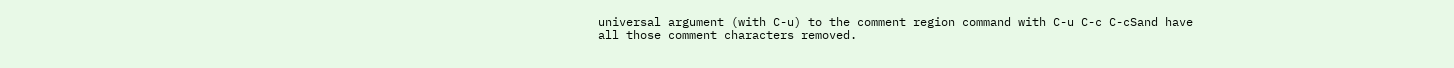universal argument (with C-u) to the comment region command with C-u C-c C-cSand have all those comment characters removed.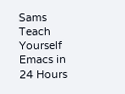Sams Teach Yourself Emacs in 24 Hours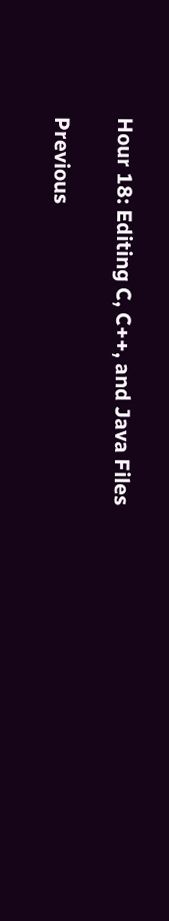Hour 18: Editing C, C++, and Java Files

Previous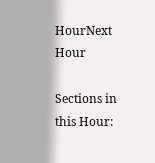HourNext Hour

Sections in this Hour: